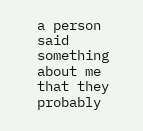a person said something about me that they probably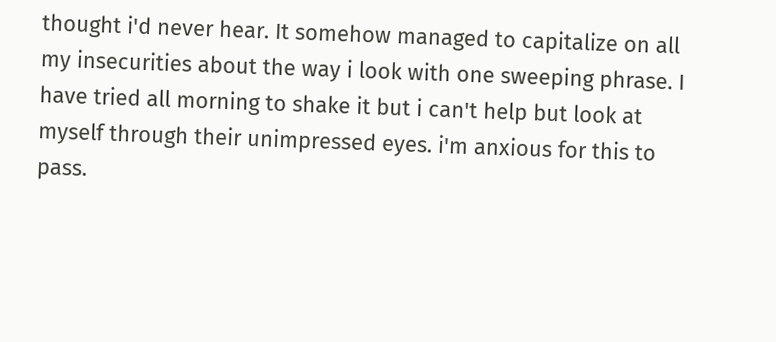thought i'd never hear. It somehow managed to capitalize on all my insecurities about the way i look with one sweeping phrase. I have tried all morning to shake it but i can't help but look at myself through their unimpressed eyes. i'm anxious for this to pass.